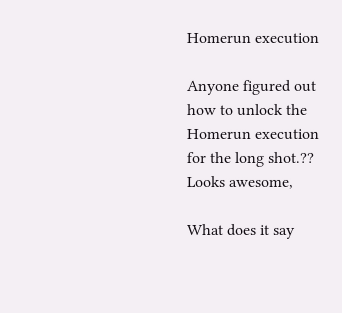Homerun execution

Anyone figured out how to unlock the Homerun execution for the long shot.?? Looks awesome,

What does it say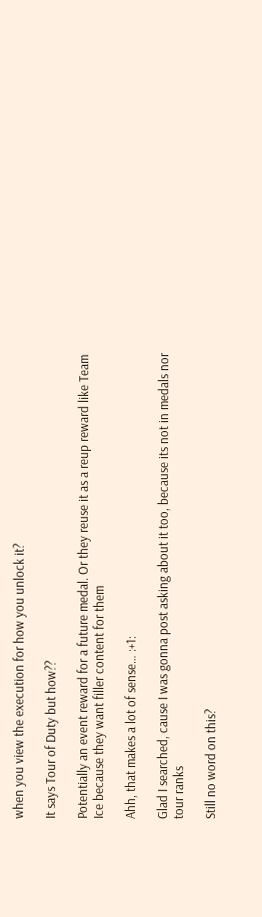when you view the execution for how you unlock it?

It says Tour of Duty but how??

Potentially an event reward for a future medal. Or they reuse it as a reup reward like Team Ice because they want filler content for them

Ahh, that makes a lot of sense… :+1:

Glad I searched, cause I was gonna post asking about it too, because its not in medals nor tour ranks

Still no word on this?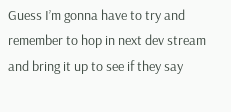Guess I’m gonna have to try and remember to hop in next dev stream and bring it up to see if they say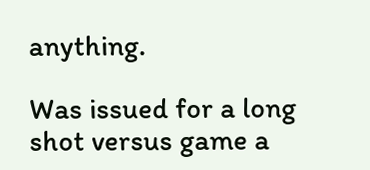anything.

Was issued for a long shot versus game a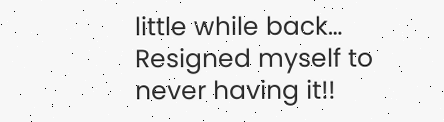little while back… Resigned myself to never having it!!